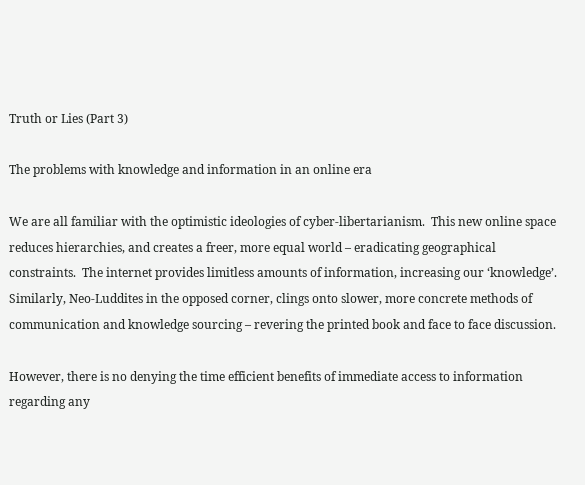Truth or Lies (Part 3)

The problems with knowledge and information in an online era

We are all familiar with the optimistic ideologies of cyber-libertarianism.  This new online space reduces hierarchies, and creates a freer, more equal world – eradicating geographical constraints.  The internet provides limitless amounts of information, increasing our ‘knowledge’.  Similarly, Neo-Luddites in the opposed corner, clings onto slower, more concrete methods of communication and knowledge sourcing – revering the printed book and face to face discussion.

However, there is no denying the time efficient benefits of immediate access to information regarding any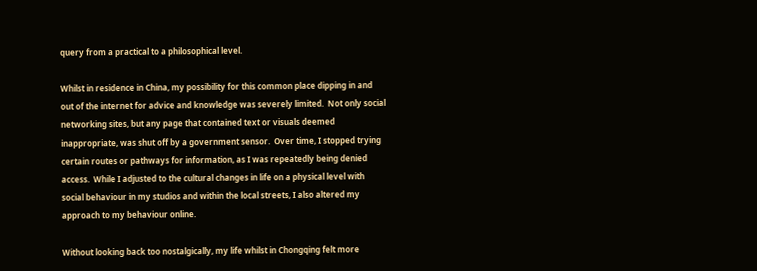query from a practical to a philosophical level.

Whilst in residence in China, my possibility for this common place dipping in and out of the internet for advice and knowledge was severely limited.  Not only social networking sites, but any page that contained text or visuals deemed inappropriate, was shut off by a government sensor.  Over time, I stopped trying certain routes or pathways for information, as I was repeatedly being denied access.  While I adjusted to the cultural changes in life on a physical level with social behaviour in my studios and within the local streets, I also altered my approach to my behaviour online.

Without looking back too nostalgically, my life whilst in Chongqing felt more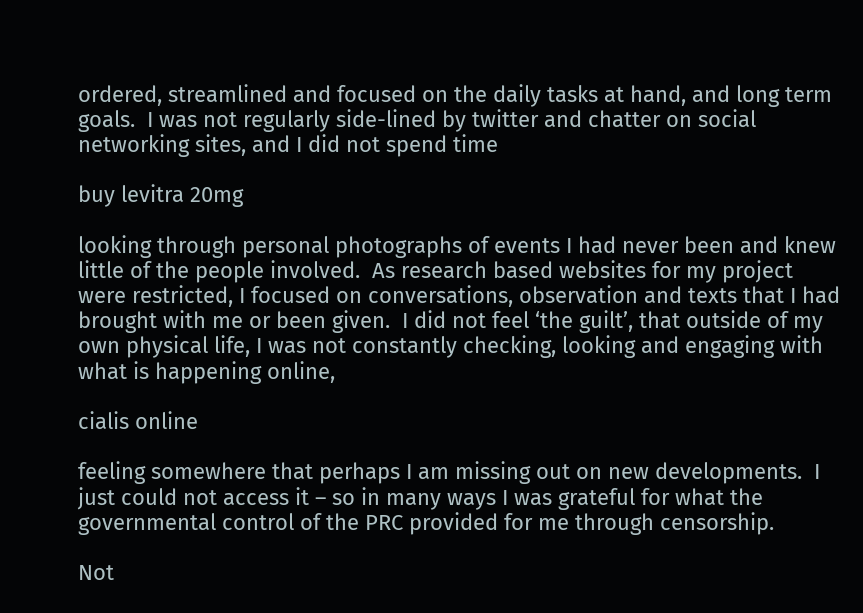ordered, streamlined and focused on the daily tasks at hand, and long term goals.  I was not regularly side-lined by twitter and chatter on social networking sites, and I did not spend time

buy levitra 20mg

looking through personal photographs of events I had never been and knew little of the people involved.  As research based websites for my project were restricted, I focused on conversations, observation and texts that I had brought with me or been given.  I did not feel ‘the guilt’, that outside of my own physical life, I was not constantly checking, looking and engaging with what is happening online,

cialis online

feeling somewhere that perhaps I am missing out on new developments.  I just could not access it – so in many ways I was grateful for what the governmental control of the PRC provided for me through censorship.

Not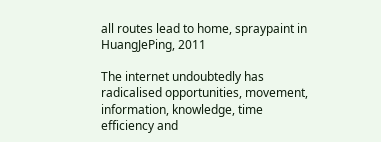all routes lead to home, spraypaint in HuangJePing, 2011

The internet undoubtedly has radicalised opportunities, movement, information, knowledge, time efficiency and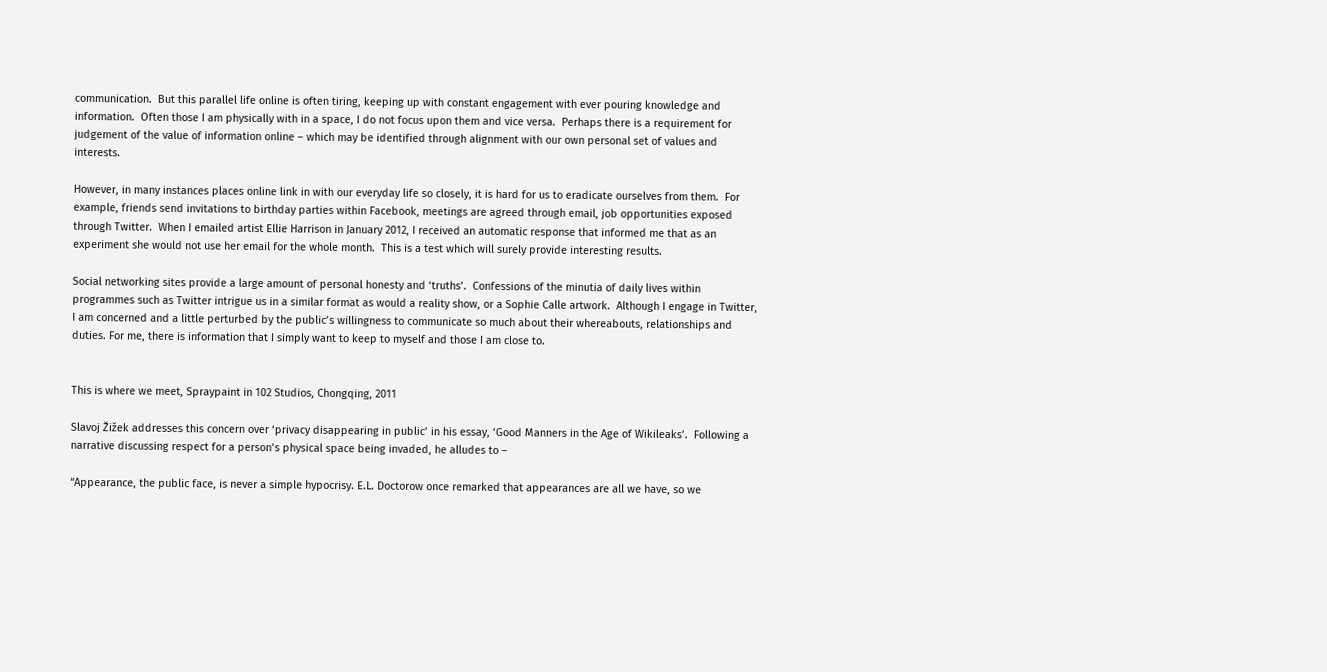communication.  But this parallel life online is often tiring, keeping up with constant engagement with ever pouring knowledge and information.  Often those I am physically with in a space, I do not focus upon them and vice versa.  Perhaps there is a requirement for judgement of the value of information online – which may be identified through alignment with our own personal set of values and interests.

However, in many instances places online link in with our everyday life so closely, it is hard for us to eradicate ourselves from them.  For example, friends send invitations to birthday parties within Facebook, meetings are agreed through email, job opportunities exposed through Twitter.  When I emailed artist Ellie Harrison in January 2012, I received an automatic response that informed me that as an experiment she would not use her email for the whole month.  This is a test which will surely provide interesting results.

Social networking sites provide a large amount of personal honesty and ‘truths’.  Confessions of the minutia of daily lives within programmes such as Twitter intrigue us in a similar format as would a reality show, or a Sophie Calle artwork.  Although I engage in Twitter, I am concerned and a little perturbed by the public’s willingness to communicate so much about their whereabouts, relationships and duties. For me, there is information that I simply want to keep to myself and those I am close to.


This is where we meet, Spraypaint in 102 Studios, Chongqing, 2011

Slavoj Žižek addresses this concern over ‘privacy disappearing in public’ in his essay, ‘Good Manners in the Age of Wikileaks’.  Following a narrative discussing respect for a person’s physical space being invaded, he alludes to –

“Appearance, the public face, is never a simple hypocrisy. E.L. Doctorow once remarked that appearances are all we have, so we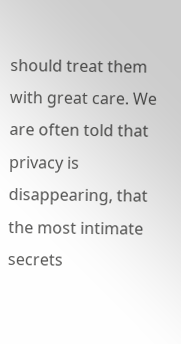should treat them with great care. We are often told that privacy is disappearing, that the most intimate secrets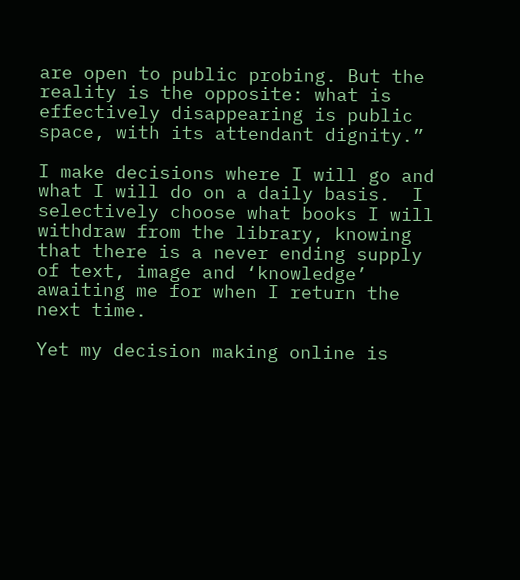are open to public probing. But the reality is the opposite: what is effectively disappearing is public space, with its attendant dignity.”

I make decisions where I will go and what I will do on a daily basis.  I selectively choose what books I will withdraw from the library, knowing that there is a never ending supply of text, image and ‘knowledge’ awaiting me for when I return the next time.

Yet my decision making online is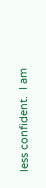less confident.  I am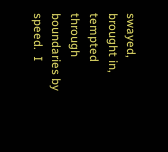swayed, brought in, tempted through boundaries by speed.  I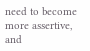need to become more assertive, and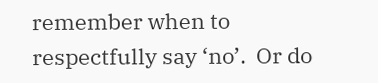remember when to respectfully say ‘no’.  Or do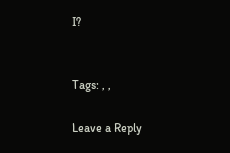I?


Tags: , ,

Leave a Reply